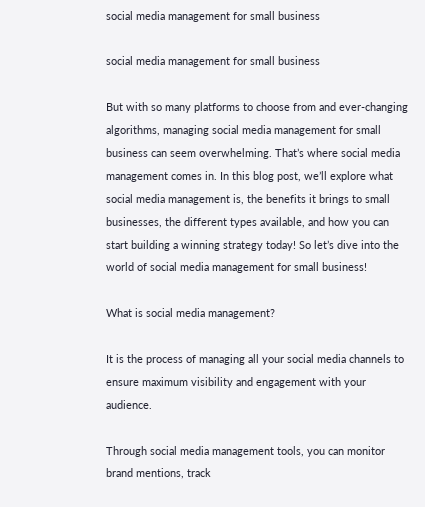social media management for small business

social media management for small business

But with so many platforms to choose from and ever-changing algorithms, managing social media management for small business can seem overwhelming. That’s where social media management comes in. In this blog post, we’ll explore what social media management is, the benefits it brings to small businesses, the different types available, and how you can start building a winning strategy today! So let’s dive into the world of social media management for small business!

What is social media management?

It is the process of managing all your social media channels to ensure maximum visibility and engagement with your audience.

Through social media management tools, you can monitor brand mentions, track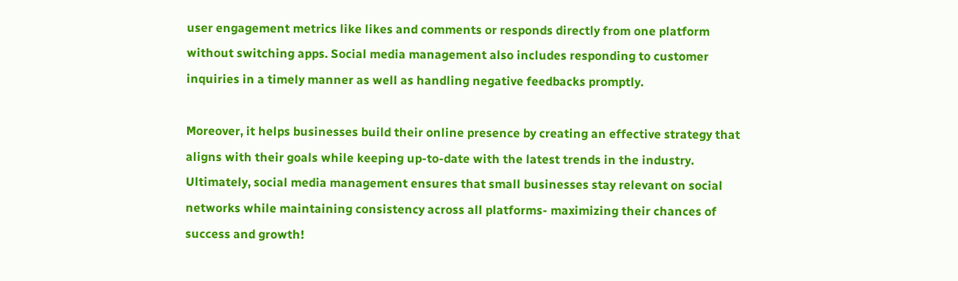user engagement metrics like likes and comments or responds directly from one platform without switching apps. Social media management also includes responding to customer inquiries in a timely manner as well as handling negative feedbacks promptly.

Moreover, it helps businesses build their online presence by creating an effective strategy that aligns with their goals while keeping up-to-date with the latest trends in the industry. Ultimately, social media management ensures that small businesses stay relevant on social networks while maintaining consistency across all platforms- maximizing their chances of success and growth!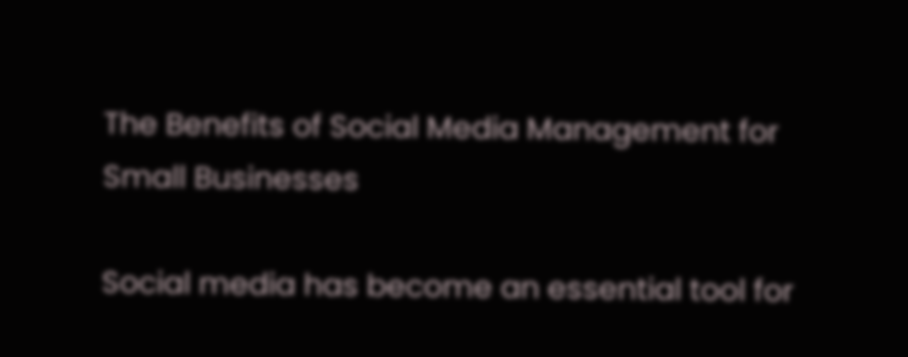The Benefits of Social Media Management for Small Businesses

Social media has become an essential tool for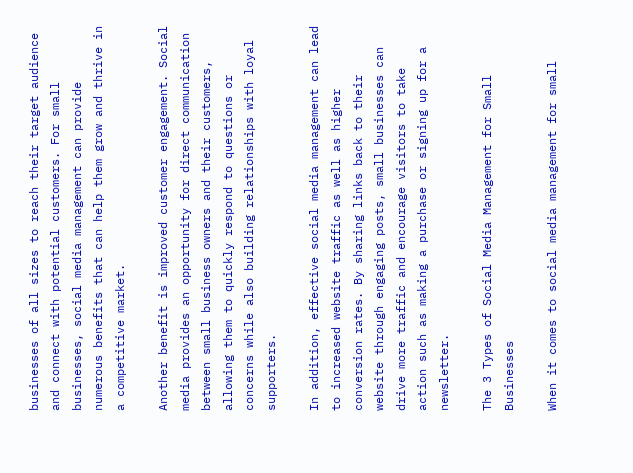businesses of all sizes to reach their target audience and connect with potential customers. For small businesses, social media management can provide numerous benefits that can help them grow and thrive in a competitive market.

Another benefit is improved customer engagement. Social media provides an opportunity for direct communication between small business owners and their customers, allowing them to quickly respond to questions or concerns while also building relationships with loyal supporters.

In addition, effective social media management can lead to increased website traffic as well as higher conversion rates. By sharing links back to their website through engaging posts, small businesses can drive more traffic and encourage visitors to take action such as making a purchase or signing up for a newsletter.

The 3 Types of Social Media Management for Small Businesses

When it comes to social media management for small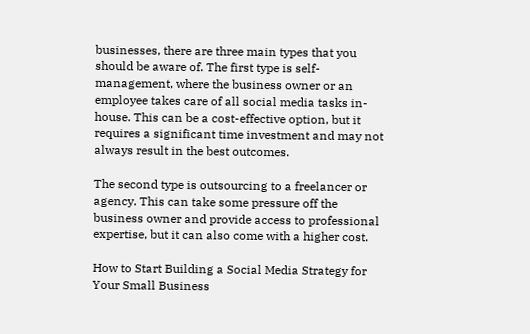businesses, there are three main types that you should be aware of. The first type is self-management, where the business owner or an employee takes care of all social media tasks in-house. This can be a cost-effective option, but it requires a significant time investment and may not always result in the best outcomes.

The second type is outsourcing to a freelancer or agency. This can take some pressure off the business owner and provide access to professional expertise, but it can also come with a higher cost.

How to Start Building a Social Media Strategy for Your Small Business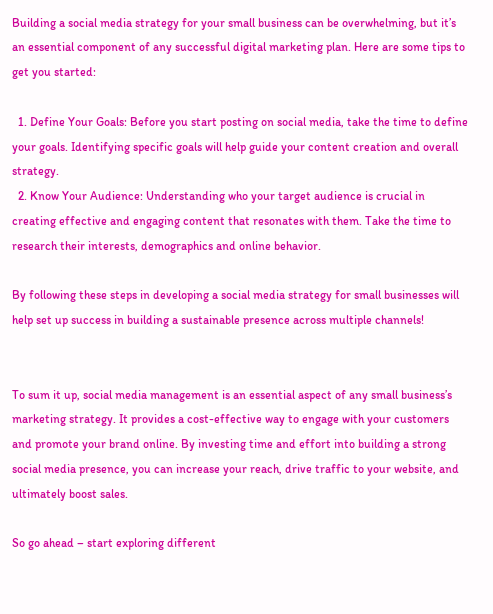Building a social media strategy for your small business can be overwhelming, but it’s an essential component of any successful digital marketing plan. Here are some tips to get you started:

  1. Define Your Goals: Before you start posting on social media, take the time to define your goals. Identifying specific goals will help guide your content creation and overall strategy.
  2. Know Your Audience: Understanding who your target audience is crucial in creating effective and engaging content that resonates with them. Take the time to research their interests, demographics and online behavior.

By following these steps in developing a social media strategy for small businesses will help set up success in building a sustainable presence across multiple channels!


To sum it up, social media management is an essential aspect of any small business’s marketing strategy. It provides a cost-effective way to engage with your customers and promote your brand online. By investing time and effort into building a strong social media presence, you can increase your reach, drive traffic to your website, and ultimately boost sales.

So go ahead – start exploring different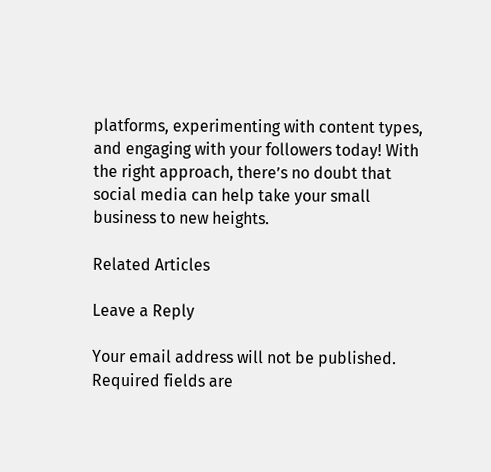platforms, experimenting with content types, and engaging with your followers today! With the right approach, there’s no doubt that social media can help take your small business to new heights.

Related Articles

Leave a Reply

Your email address will not be published. Required fields are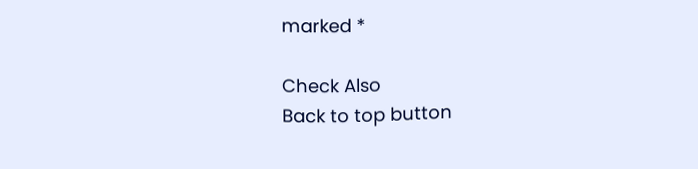marked *

Check Also
Back to top button